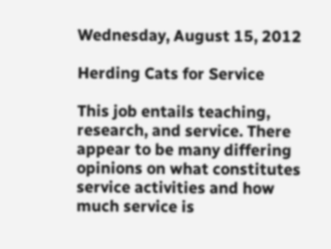Wednesday, August 15, 2012

Herding Cats for Service

This job entails teaching, research, and service. There appear to be many differing opinions on what constitutes service activities and how much service is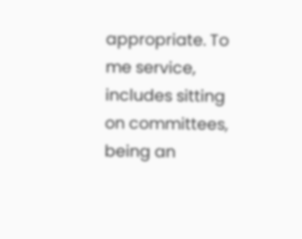appropriate. To me service, includes sitting on committees, being an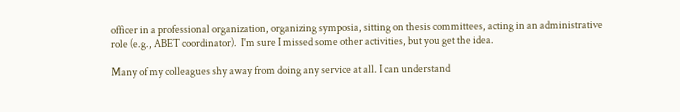officer in a professional organization, organizing symposia, sitting on thesis committees, acting in an administrative role (e.g., ABET coordinator).  I'm sure I missed some other activities, but you get the idea.

Many of my colleagues shy away from doing any service at all. I can understand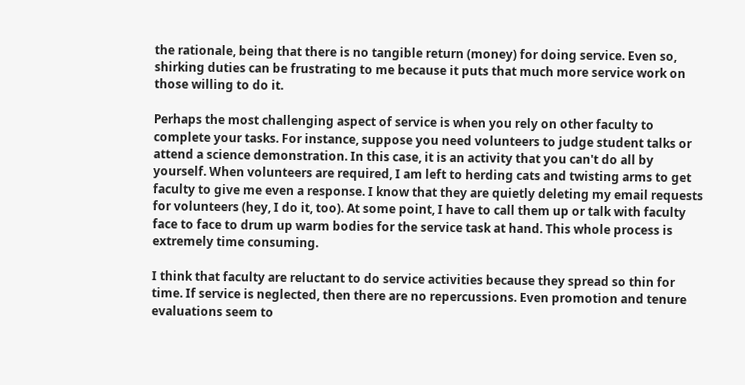the rationale, being that there is no tangible return (money) for doing service. Even so, shirking duties can be frustrating to me because it puts that much more service work on those willing to do it.

Perhaps the most challenging aspect of service is when you rely on other faculty to complete your tasks. For instance, suppose you need volunteers to judge student talks or attend a science demonstration. In this case, it is an activity that you can't do all by yourself. When volunteers are required, I am left to herding cats and twisting arms to get faculty to give me even a response. I know that they are quietly deleting my email requests for volunteers (hey, I do it, too). At some point, I have to call them up or talk with faculty face to face to drum up warm bodies for the service task at hand. This whole process is extremely time consuming.

I think that faculty are reluctant to do service activities because they spread so thin for time. If service is neglected, then there are no repercussions. Even promotion and tenure evaluations seem to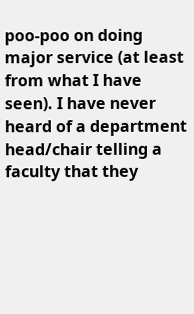poo-poo on doing major service (at least from what I have seen). I have never heard of a department head/chair telling a faculty that they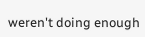weren't doing enough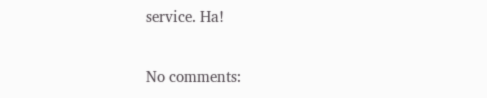service. Ha!

No comments: